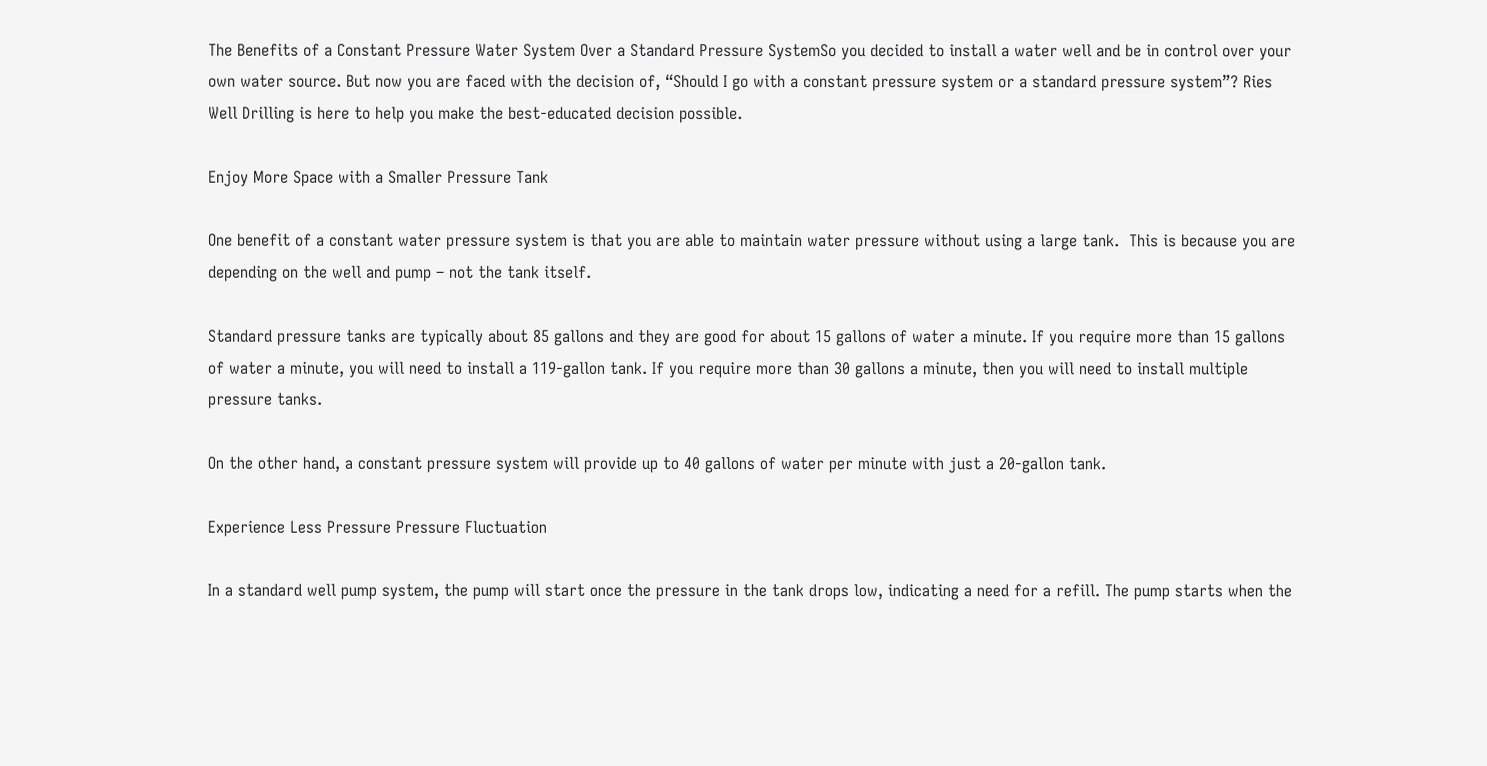The Benefits of a Constant Pressure Water System Over a Standard Pressure SystemSo you decided to install a water well and be in control over your own water source. But now you are faced with the decision of, “Should I go with a constant pressure system or a standard pressure system”? Ries Well Drilling is here to help you make the best-educated decision possible.

Enjoy More Space with a Smaller Pressure Tank

One benefit of a constant water pressure system is that you are able to maintain water pressure without using a large tank.  This is because you are depending on the well and pump – not the tank itself.

Standard pressure tanks are typically about 85 gallons and they are good for about 15 gallons of water a minute. If you require more than 15 gallons of water a minute, you will need to install a 119-gallon tank. If you require more than 30 gallons a minute, then you will need to install multiple pressure tanks.

On the other hand, a constant pressure system will provide up to 40 gallons of water per minute with just a 20-gallon tank.

Experience Less Pressure Pressure Fluctuation

In a standard well pump system, the pump will start once the pressure in the tank drops low, indicating a need for a refill. The pump starts when the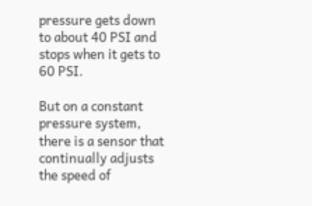pressure gets down to about 40 PSI and stops when it gets to 60 PSI.

But on a constant pressure system, there is a sensor that continually adjusts the speed of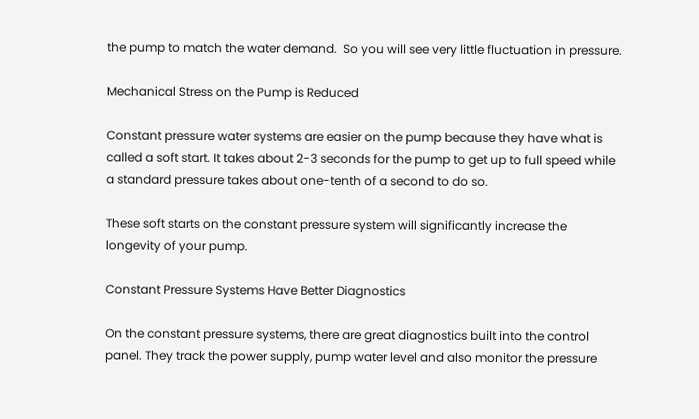the pump to match the water demand.  So you will see very little fluctuation in pressure.

Mechanical Stress on the Pump is Reduced

Constant pressure water systems are easier on the pump because they have what is called a soft start. It takes about 2-3 seconds for the pump to get up to full speed while a standard pressure takes about one-tenth of a second to do so.

These soft starts on the constant pressure system will significantly increase the longevity of your pump.

Constant Pressure Systems Have Better Diagnostics

On the constant pressure systems, there are great diagnostics built into the control panel. They track the power supply, pump water level and also monitor the pressure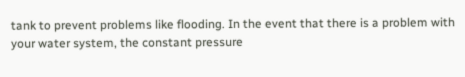tank to prevent problems like flooding. In the event that there is a problem with your water system, the constant pressure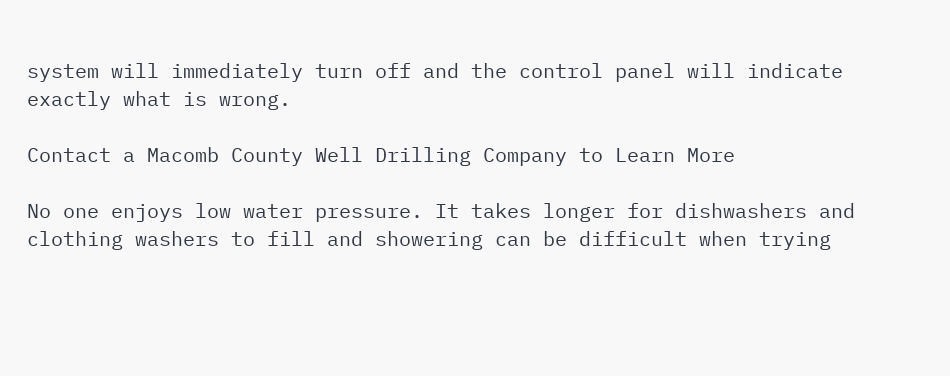system will immediately turn off and the control panel will indicate exactly what is wrong.

Contact a Macomb County Well Drilling Company to Learn More

No one enjoys low water pressure. It takes longer for dishwashers and clothing washers to fill and showering can be difficult when trying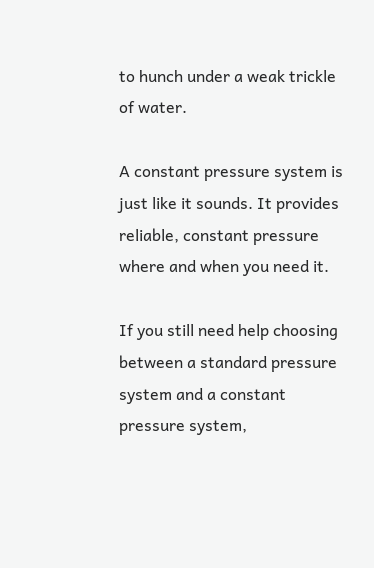to hunch under a weak trickle of water.

A constant pressure system is just like it sounds. It provides reliable, constant pressure where and when you need it.

If you still need help choosing between a standard pressure system and a constant pressure system,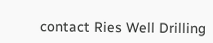contact Ries Well Drilling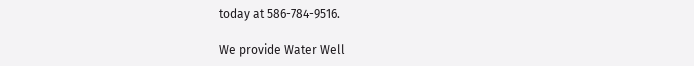today at 586-784-9516.

We provide Water Well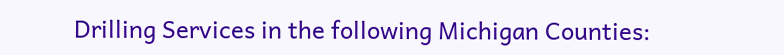Drilling Services in the following Michigan Counties: